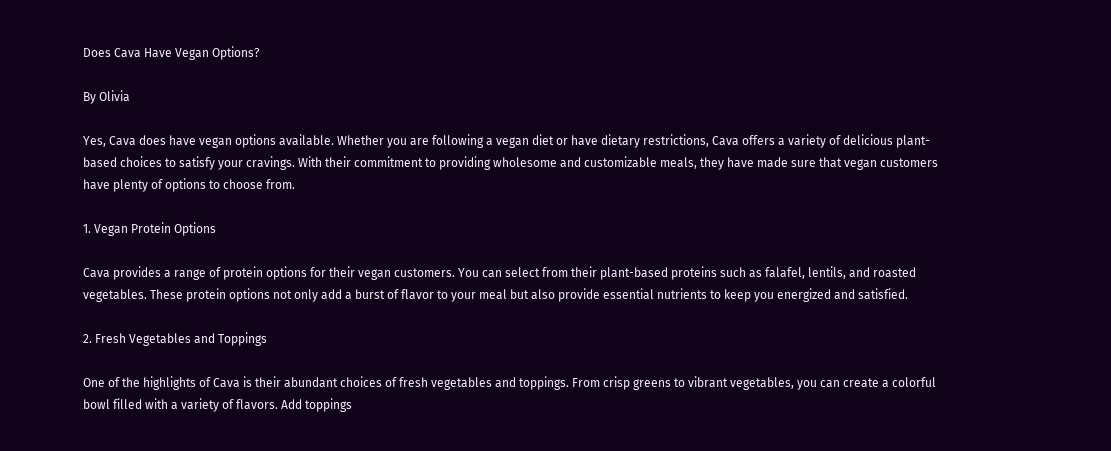Does Cava Have Vegan Options?

By Olivia

Yes, Cava does have vegan options available. Whether you are following a vegan diet or have dietary restrictions, Cava offers a variety of delicious plant-based choices to satisfy your cravings. With their commitment to providing wholesome and customizable meals, they have made sure that vegan customers have plenty of options to choose from.

1. Vegan Protein Options

Cava provides a range of protein options for their vegan customers. You can select from their plant-based proteins such as falafel, lentils, and roasted vegetables. These protein options not only add a burst of flavor to your meal but also provide essential nutrients to keep you energized and satisfied.

2. Fresh Vegetables and Toppings

One of the highlights of Cava is their abundant choices of fresh vegetables and toppings. From crisp greens to vibrant vegetables, you can create a colorful bowl filled with a variety of flavors. Add toppings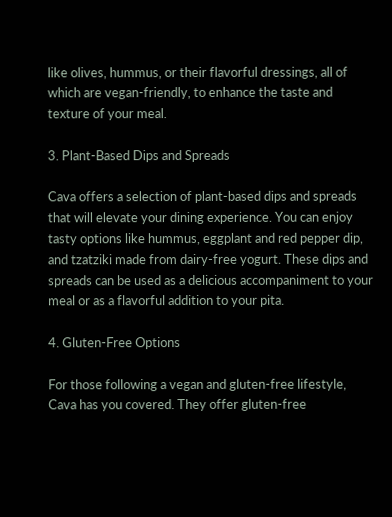like olives, hummus, or their flavorful dressings, all of which are vegan-friendly, to enhance the taste and texture of your meal.

3. Plant-Based Dips and Spreads

Cava offers a selection of plant-based dips and spreads that will elevate your dining experience. You can enjoy tasty options like hummus, eggplant and red pepper dip, and tzatziki made from dairy-free yogurt. These dips and spreads can be used as a delicious accompaniment to your meal or as a flavorful addition to your pita.

4. Gluten-Free Options

For those following a vegan and gluten-free lifestyle, Cava has you covered. They offer gluten-free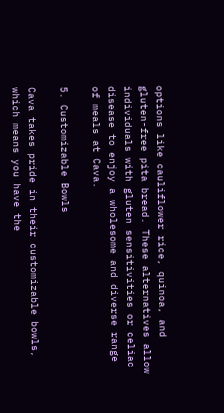options like cauliflower rice, quinoa, and gluten-free pita bread. These alternatives allow individuals with gluten sensitivities or celiac disease to enjoy a wholesome and diverse range of meals at Cava.

5. Customizable Bowls

Cava takes pride in their customizable bowls, which means you have the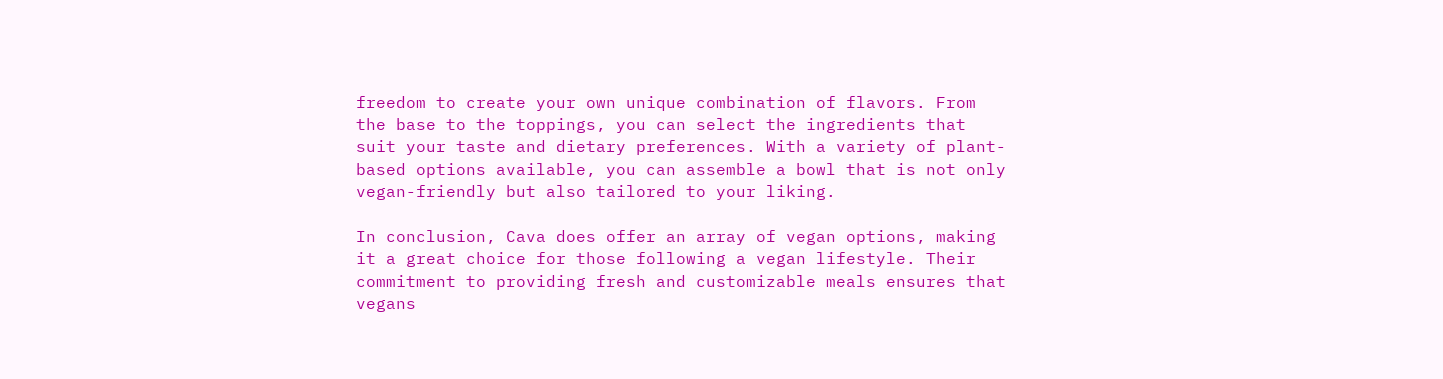freedom to create your own unique combination of flavors. From the base to the toppings, you can select the ingredients that suit your taste and dietary preferences. With a variety of plant-based options available, you can assemble a bowl that is not only vegan-friendly but also tailored to your liking.

In conclusion, Cava does offer an array of vegan options, making it a great choice for those following a vegan lifestyle. Their commitment to providing fresh and customizable meals ensures that vegans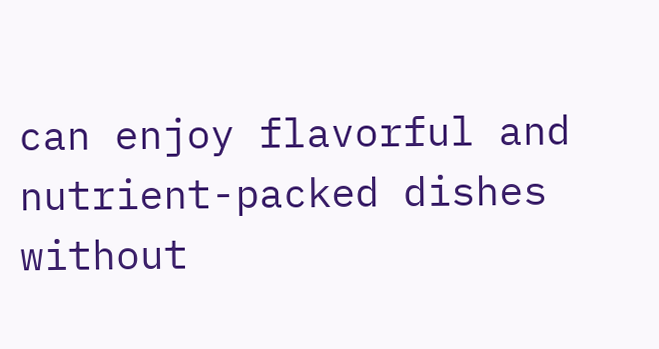can enjoy flavorful and nutrient-packed dishes without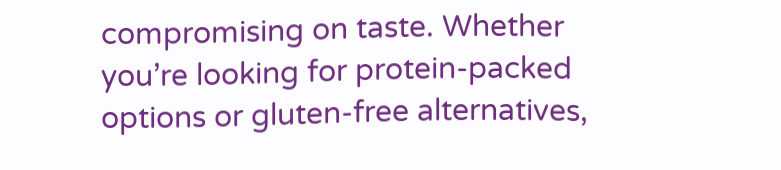compromising on taste. Whether you’re looking for protein-packed options or gluten-free alternatives,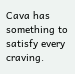Cava has something to satisfy every craving.